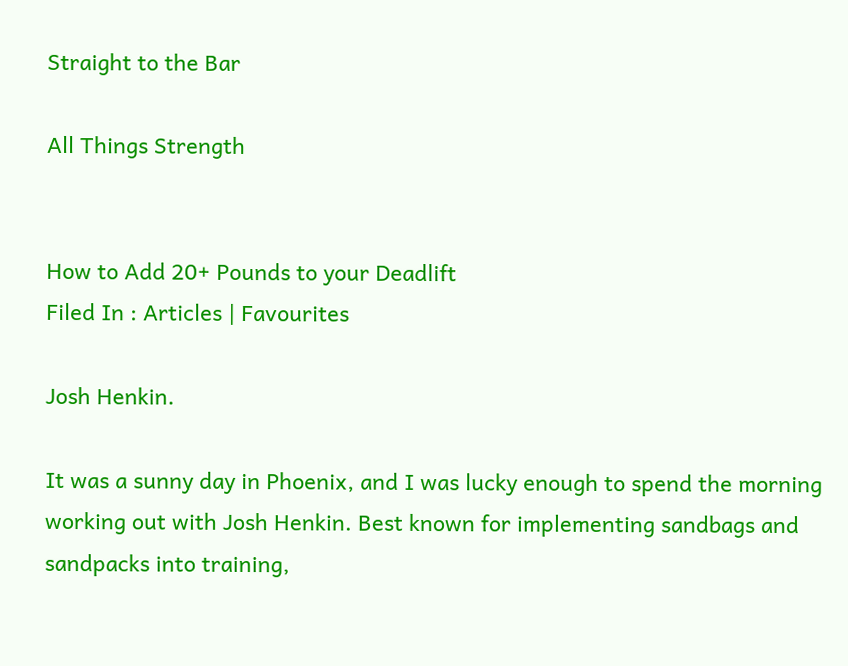Straight to the Bar

All Things Strength


How to Add 20+ Pounds to your Deadlift
Filed In : Articles | Favourites

Josh Henkin.

It was a sunny day in Phoenix, and I was lucky enough to spend the morning working out with Josh Henkin. Best known for implementing sandbags and sandpacks into training,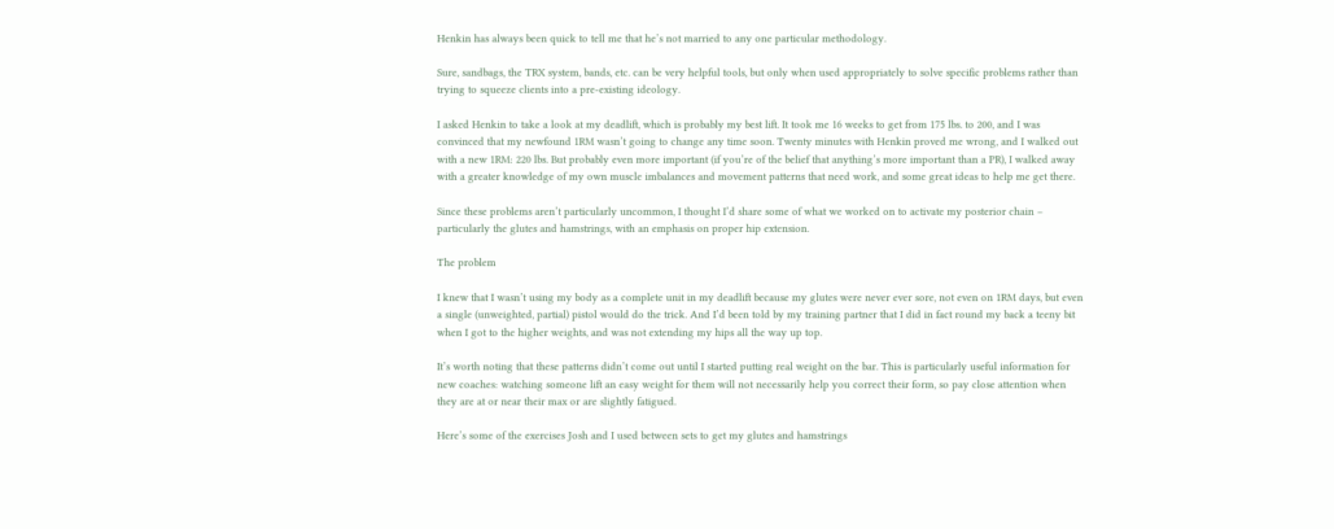Henkin has always been quick to tell me that he’s not married to any one particular methodology.

Sure, sandbags, the TRX system, bands, etc. can be very helpful tools, but only when used appropriately to solve specific problems rather than trying to squeeze clients into a pre-existing ideology.

I asked Henkin to take a look at my deadlift, which is probably my best lift. It took me 16 weeks to get from 175 lbs. to 200, and I was convinced that my newfound 1RM wasn’t going to change any time soon. Twenty minutes with Henkin proved me wrong, and I walked out with a new 1RM: 220 lbs. But probably even more important (if you’re of the belief that anything’s more important than a PR), I walked away with a greater knowledge of my own muscle imbalances and movement patterns that need work, and some great ideas to help me get there.

Since these problems aren’t particularly uncommon, I thought I’d share some of what we worked on to activate my posterior chain – particularly the glutes and hamstrings, with an emphasis on proper hip extension.

The problem

I knew that I wasn’t using my body as a complete unit in my deadlift because my glutes were never ever sore, not even on 1RM days, but even a single (unweighted, partial) pistol would do the trick. And I’d been told by my training partner that I did in fact round my back a teeny bit when I got to the higher weights, and was not extending my hips all the way up top.

It’s worth noting that these patterns didn’t come out until I started putting real weight on the bar. This is particularly useful information for new coaches: watching someone lift an easy weight for them will not necessarily help you correct their form, so pay close attention when they are at or near their max or are slightly fatigued.

Here’s some of the exercises Josh and I used between sets to get my glutes and hamstrings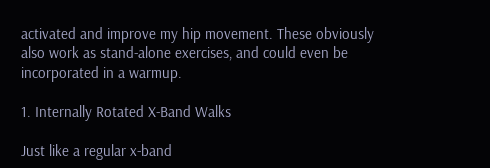activated and improve my hip movement. These obviously also work as stand-alone exercises, and could even be incorporated in a warmup.

1. Internally Rotated X-Band Walks

Just like a regular x-band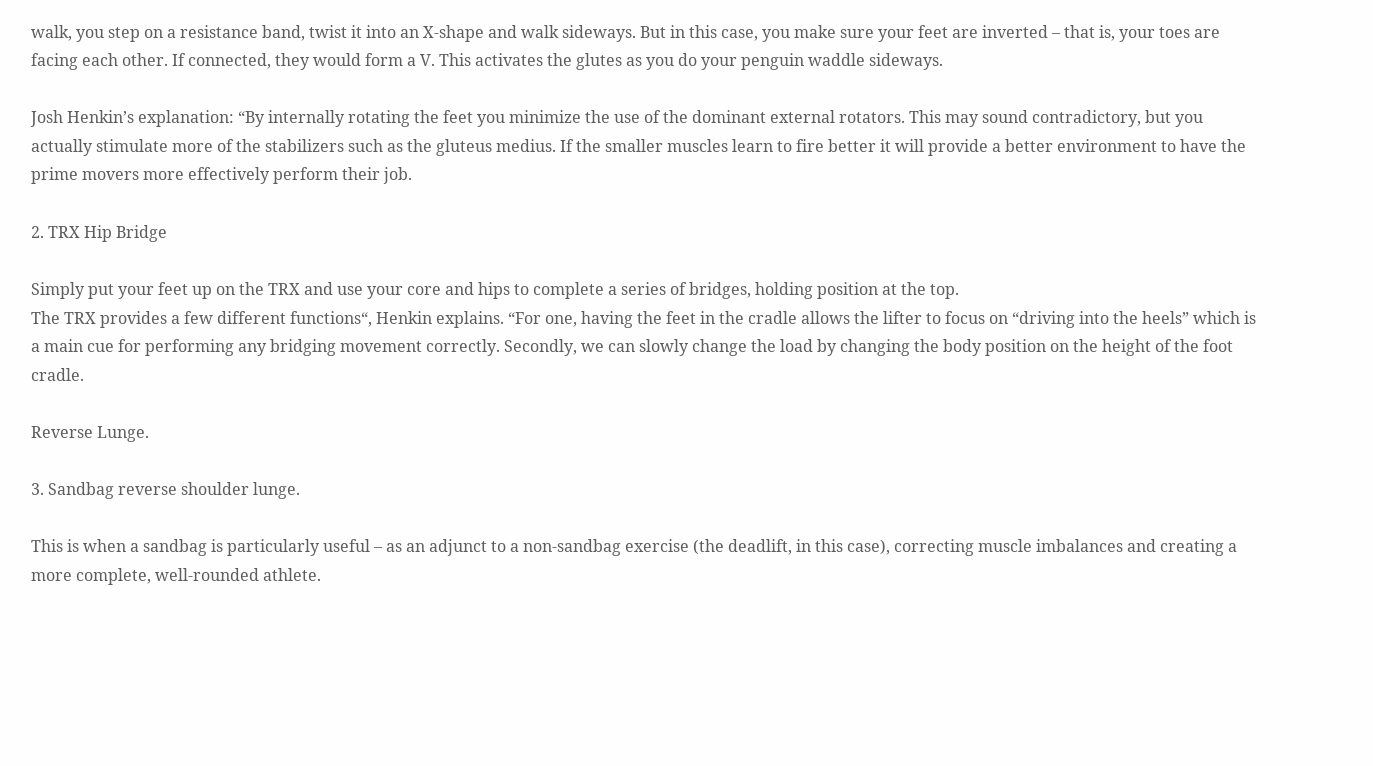walk, you step on a resistance band, twist it into an X-shape and walk sideways. But in this case, you make sure your feet are inverted – that is, your toes are facing each other. If connected, they would form a V. This activates the glutes as you do your penguin waddle sideways.

Josh Henkin’s explanation: “By internally rotating the feet you minimize the use of the dominant external rotators. This may sound contradictory, but you actually stimulate more of the stabilizers such as the gluteus medius. If the smaller muscles learn to fire better it will provide a better environment to have the prime movers more effectively perform their job.

2. TRX Hip Bridge

Simply put your feet up on the TRX and use your core and hips to complete a series of bridges, holding position at the top.
The TRX provides a few different functions“, Henkin explains. “For one, having the feet in the cradle allows the lifter to focus on “driving into the heels” which is a main cue for performing any bridging movement correctly. Secondly, we can slowly change the load by changing the body position on the height of the foot cradle.

Reverse Lunge.

3. Sandbag reverse shoulder lunge.

This is when a sandbag is particularly useful – as an adjunct to a non-sandbag exercise (the deadlift, in this case), correcting muscle imbalances and creating a more complete, well-rounded athlete.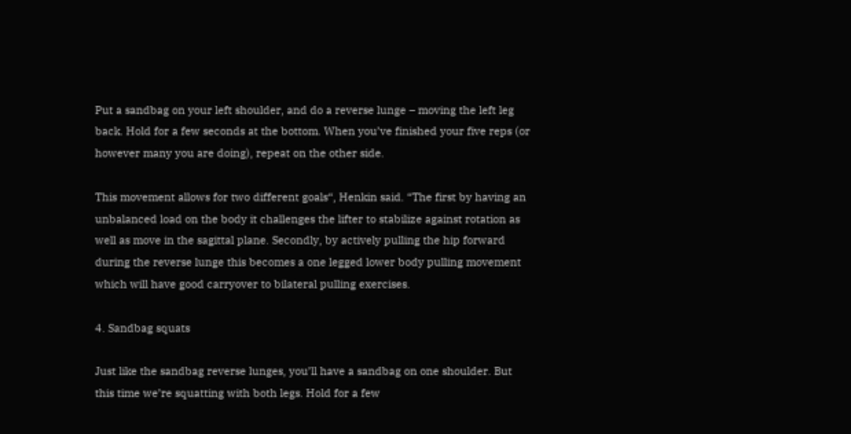Put a sandbag on your left shoulder, and do a reverse lunge – moving the left leg back. Hold for a few seconds at the bottom. When you’ve finished your five reps (or however many you are doing), repeat on the other side.

This movement allows for two different goals“, Henkin said. “The first by having an unbalanced load on the body it challenges the lifter to stabilize against rotation as well as move in the sagittal plane. Secondly, by actively pulling the hip forward during the reverse lunge this becomes a one legged lower body pulling movement which will have good carryover to bilateral pulling exercises.

4. Sandbag squats

Just like the sandbag reverse lunges, you’ll have a sandbag on one shoulder. But this time we’re squatting with both legs. Hold for a few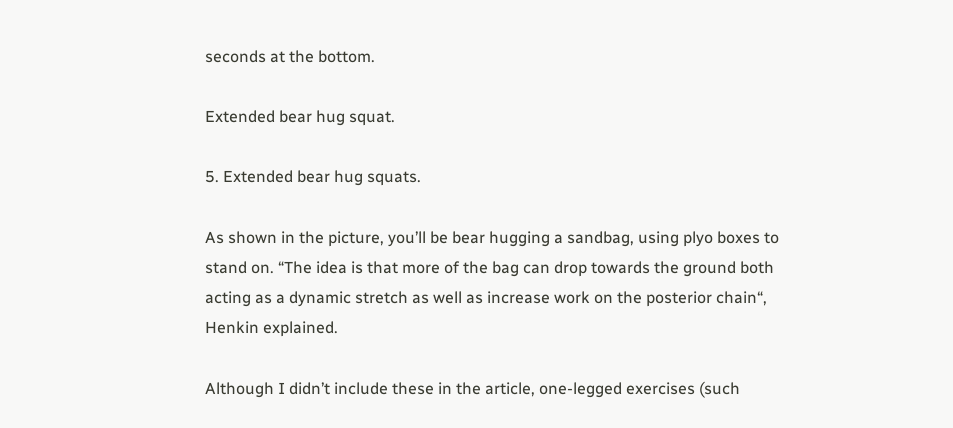seconds at the bottom.

Extended bear hug squat.

5. Extended bear hug squats.

As shown in the picture, you’ll be bear hugging a sandbag, using plyo boxes to stand on. “The idea is that more of the bag can drop towards the ground both acting as a dynamic stretch as well as increase work on the posterior chain“, Henkin explained.

Although I didn’t include these in the article, one-legged exercises (such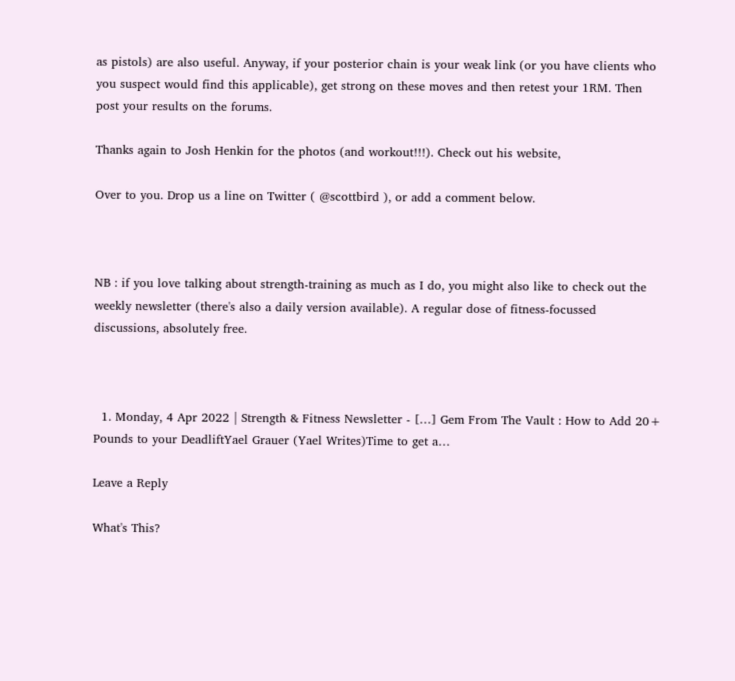as pistols) are also useful. Anyway, if your posterior chain is your weak link (or you have clients who you suspect would find this applicable), get strong on these moves and then retest your 1RM. Then post your results on the forums.

Thanks again to Josh Henkin for the photos (and workout!!!). Check out his website,

Over to you. Drop us a line on Twitter ( @scottbird ), or add a comment below.



NB : if you love talking about strength-training as much as I do, you might also like to check out the weekly newsletter (there's also a daily version available). A regular dose of fitness-focussed discussions, absolutely free.



  1. Monday, 4 Apr 2022 | Strength & Fitness Newsletter - […] Gem From The Vault : How to Add 20+ Pounds to your DeadliftYael Grauer (Yael Writes)Time to get a…

Leave a Reply

What's This?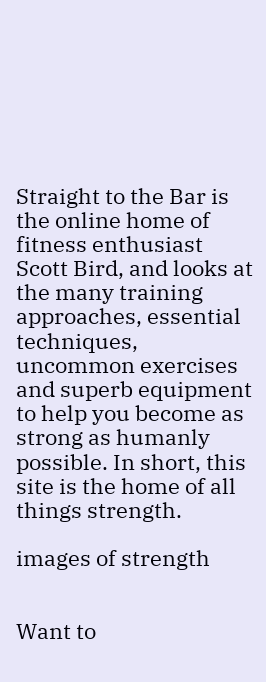Straight to the Bar is the online home of fitness enthusiast Scott Bird, and looks at the many training approaches, essential techniques, uncommon exercises and superb equipment to help you become as strong as humanly possible. In short, this site is the home of all things strength.

images of strength


Want to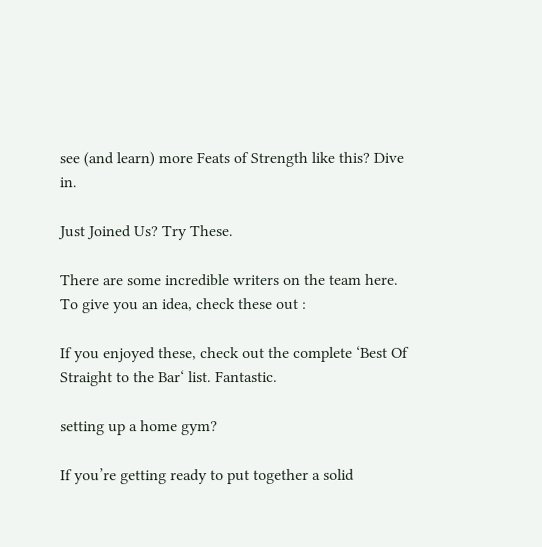see (and learn) more Feats of Strength like this? Dive in.

Just Joined Us? Try These.

There are some incredible writers on the team here. To give you an idea, check these out :

If you enjoyed these, check out the complete ‘Best Of Straight to the Bar‘ list. Fantastic.

setting up a home gym?

If you’re getting ready to put together a solid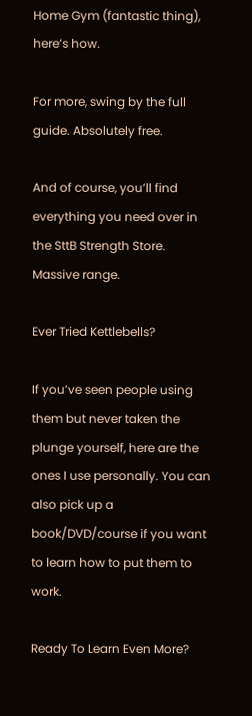Home Gym (fantastic thing), here’s how.

For more, swing by the full guide. Absolutely free.

And of course, you’ll find everything you need over in the SttB Strength Store. Massive range.

Ever Tried Kettlebells?

If you’ve seen people using them but never taken the plunge yourself, here are the ones I use personally. You can also pick up a book/DVD/course if you want to learn how to put them to work.

Ready To Learn Even More?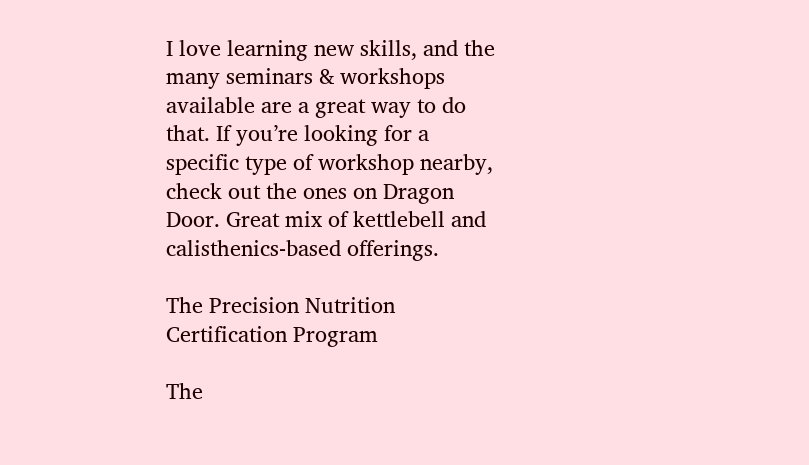I love learning new skills, and the many seminars & workshops available are a great way to do that. If you’re looking for a specific type of workshop nearby, check out the ones on Dragon Door. Great mix of kettlebell and calisthenics-based offerings.

The Precision Nutrition Certification Program

The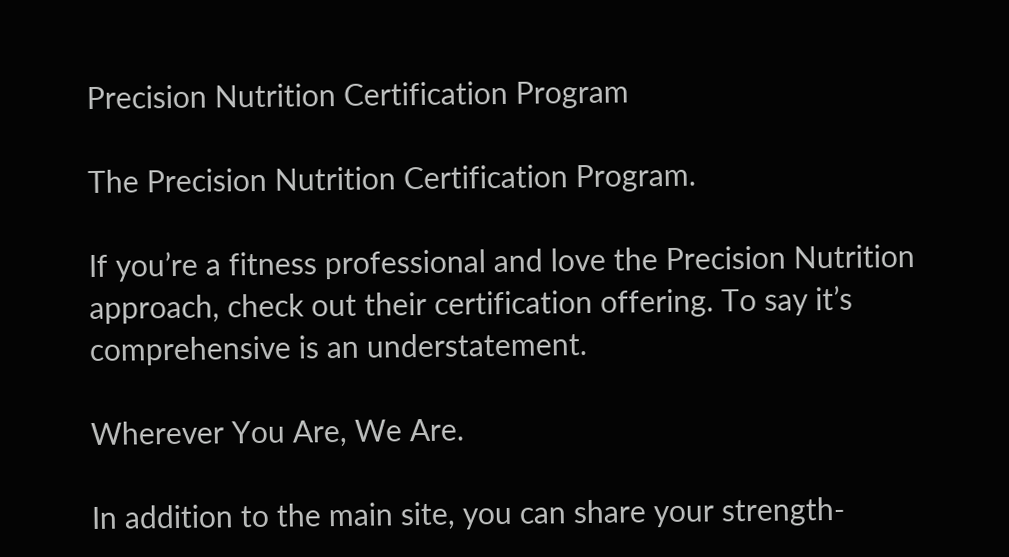Precision Nutrition Certification Program

The Precision Nutrition Certification Program.

If you’re a fitness professional and love the Precision Nutrition approach, check out their certification offering. To say it’s comprehensive is an understatement.

Wherever You Are, We Are.

In addition to the main site, you can share your strength-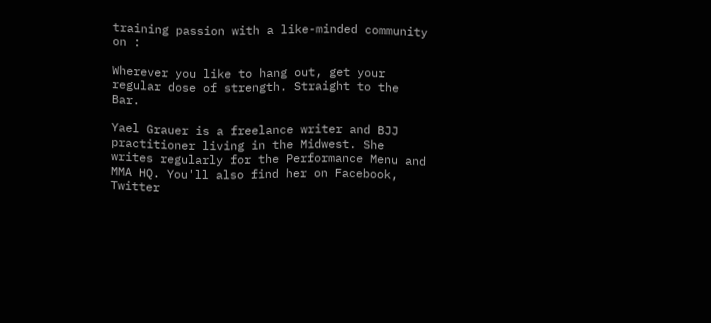training passion with a like-minded community on :

Wherever you like to hang out, get your regular dose of strength. Straight to the Bar.

Yael Grauer is a freelance writer and BJJ practitioner living in the Midwest. She writes regularly for the Performance Menu and MMA HQ. You'll also find her on Facebook, Twitter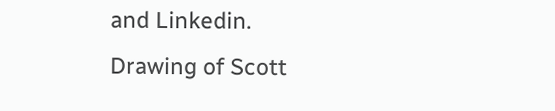and Linkedin.
Drawing of Scott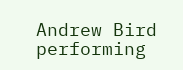Andrew Bird performing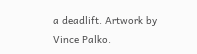a deadlift. Artwork by Vince Palko.